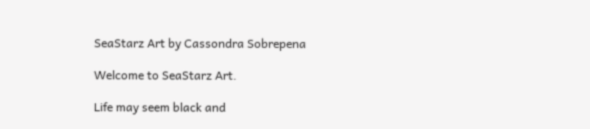SeaStarz Art by Cassondra Sobrepena

Welcome to SeaStarz Art.

Life may seem black and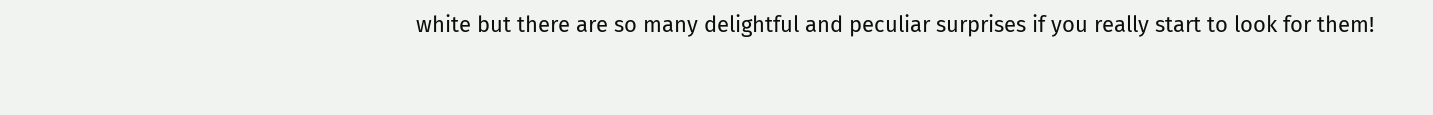white but there are so many delightful and peculiar surprises if you really start to look for them!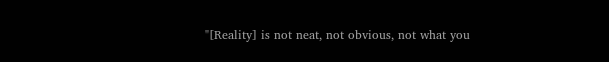"[Reality] is not neat, not obvious, not what you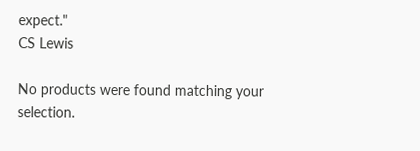expect."
CS Lewis

No products were found matching your selection.